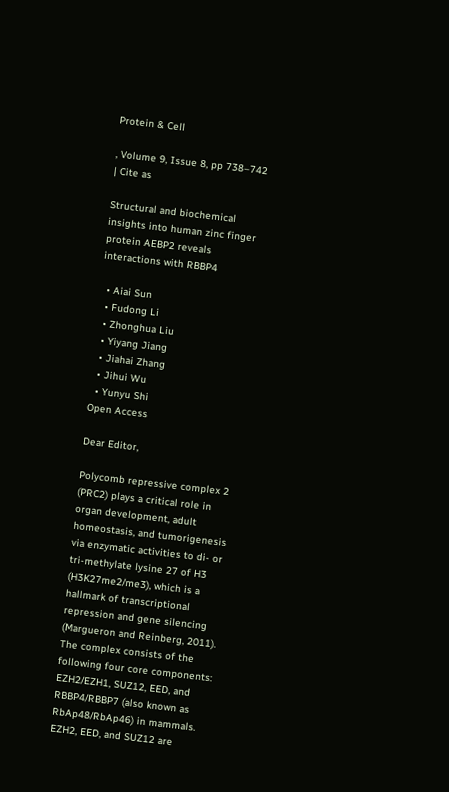Protein & Cell

, Volume 9, Issue 8, pp 738–742 | Cite as

Structural and biochemical insights into human zinc finger protein AEBP2 reveals interactions with RBBP4

  • Aiai Sun
  • Fudong Li
  • Zhonghua Liu
  • Yiyang Jiang
  • Jiahai Zhang
  • Jihui Wu
  • Yunyu Shi
Open Access

Dear Editor,

Polycomb repressive complex 2 (PRC2) plays a critical role in organ development, adult homeostasis, and tumorigenesis via enzymatic activities to di- or tri-methylate lysine 27 of H3 (H3K27me2/me3), which is a hallmark of transcriptional repression and gene silencing (Margueron and Reinberg, 2011). The complex consists of the following four core components: EZH2/EZH1, SUZ12, EED, and RBBP4/RBBP7 (also known as RbAp48/RbAp46) in mammals. EZH2, EED, and SUZ12 are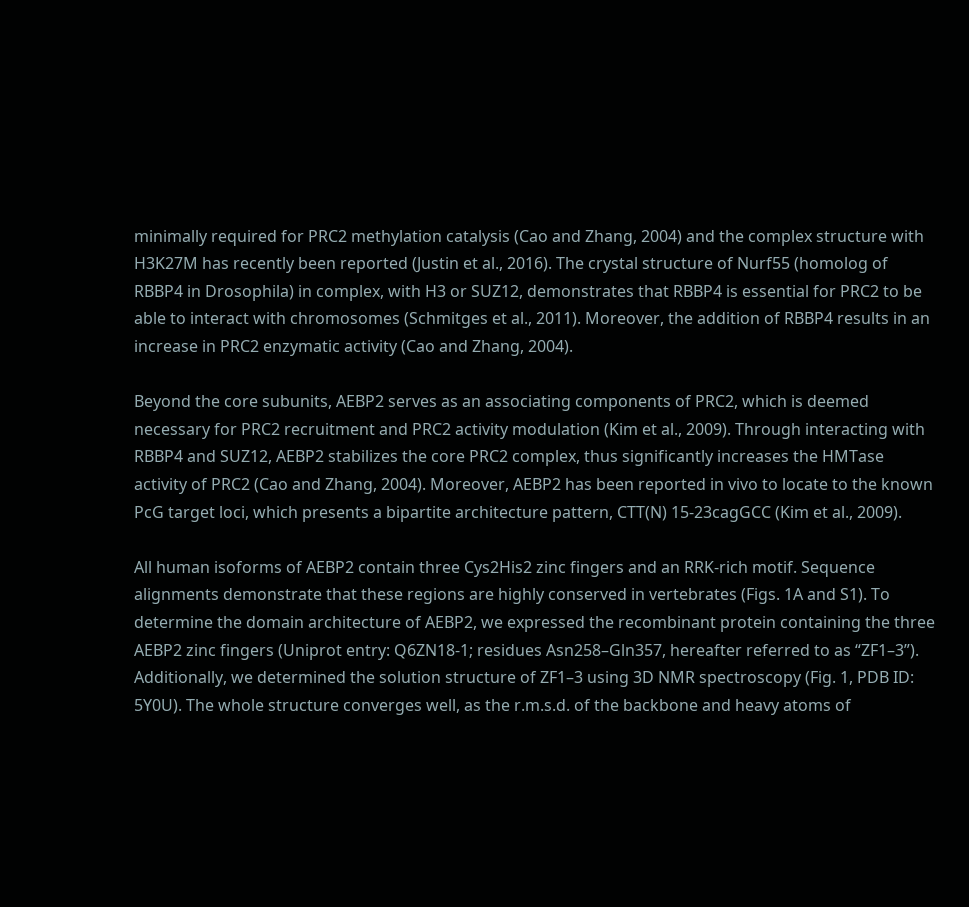minimally required for PRC2 methylation catalysis (Cao and Zhang, 2004) and the complex structure with H3K27M has recently been reported (Justin et al., 2016). The crystal structure of Nurf55 (homolog of RBBP4 in Drosophila) in complex, with H3 or SUZ12, demonstrates that RBBP4 is essential for PRC2 to be able to interact with chromosomes (Schmitges et al., 2011). Moreover, the addition of RBBP4 results in an increase in PRC2 enzymatic activity (Cao and Zhang, 2004).

Beyond the core subunits, AEBP2 serves as an associating components of PRC2, which is deemed necessary for PRC2 recruitment and PRC2 activity modulation (Kim et al., 2009). Through interacting with RBBP4 and SUZ12, AEBP2 stabilizes the core PRC2 complex, thus significantly increases the HMTase activity of PRC2 (Cao and Zhang, 2004). Moreover, AEBP2 has been reported in vivo to locate to the known PcG target loci, which presents a bipartite architecture pattern, CTT(N) 15-23cagGCC (Kim et al., 2009).

All human isoforms of AEBP2 contain three Cys2His2 zinc fingers and an RRK-rich motif. Sequence alignments demonstrate that these regions are highly conserved in vertebrates (Figs. 1A and S1). To determine the domain architecture of AEBP2, we expressed the recombinant protein containing the three AEBP2 zinc fingers (Uniprot entry: Q6ZN18-1; residues Asn258–Gln357, hereafter referred to as “ZF1–3”). Additionally, we determined the solution structure of ZF1–3 using 3D NMR spectroscopy (Fig. 1, PDB ID: 5Y0U). The whole structure converges well, as the r.m.s.d. of the backbone and heavy atoms of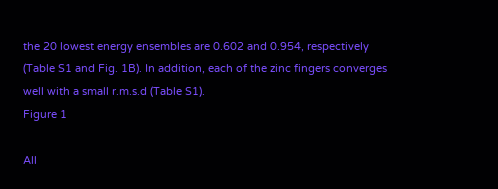the 20 lowest energy ensembles are 0.602 and 0.954, respectively (Table S1 and Fig. 1B). In addition, each of the zinc fingers converges well with a small r.m.s.d (Table S1).
Figure 1

All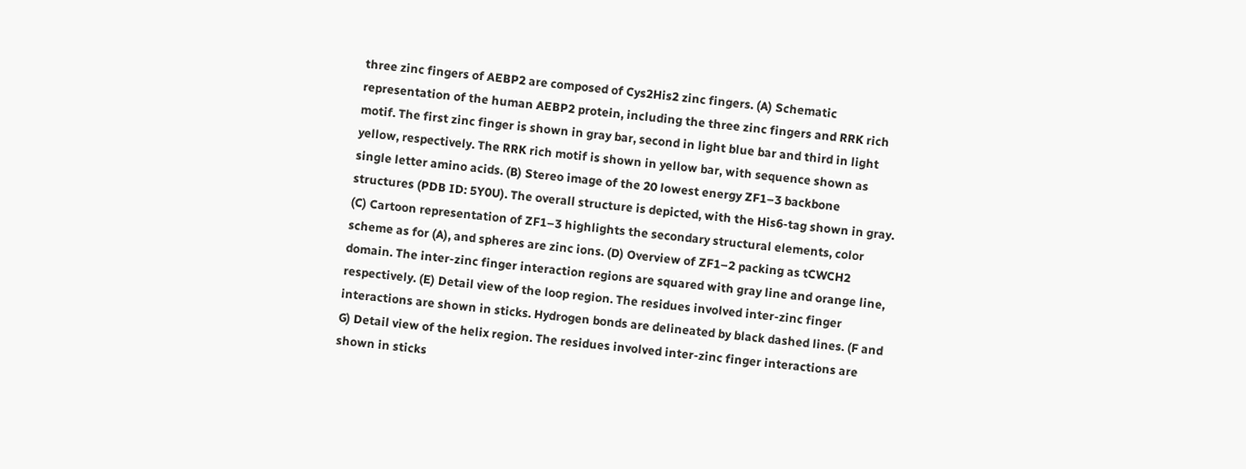three zinc fingers of AEBP2 are composed of Cys2His2 zinc fingers. (A) Schematic representation of the human AEBP2 protein, including the three zinc fingers and RRK rich motif. The first zinc finger is shown in gray bar, second in light blue bar and third in light yellow, respectively. The RRK rich motif is shown in yellow bar, with sequence shown as single letter amino acids. (B) Stereo image of the 20 lowest energy ZF1–3 backbone structures (PDB ID: 5Y0U). The overall structure is depicted, with the His6-tag shown in gray. (C) Cartoon representation of ZF1–3 highlights the secondary structural elements, color scheme as for (A), and spheres are zinc ions. (D) Overview of ZF1–2 packing as tCWCH2 domain. The inter-zinc finger interaction regions are squared with gray line and orange line, respectively. (E) Detail view of the loop region. The residues involved inter-zinc finger interactions are shown in sticks. Hydrogen bonds are delineated by black dashed lines. (F and G) Detail view of the helix region. The residues involved inter-zinc finger interactions are shown in sticks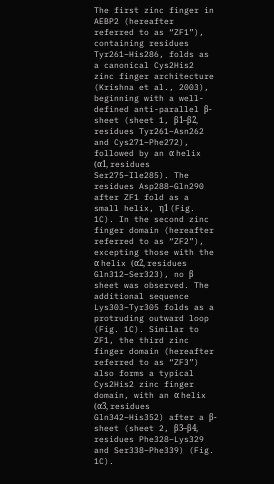The first zinc finger in AEBP2 (hereafter referred to as “ZF1”), containing residues Tyr261–His286, folds as a canonical Cys2His2 zinc finger architecture (Krishna et al., 2003), beginning with a well-defined anti-parallel β-sheet (sheet 1, β1–β2, residues Tyr261–Asn262 and Cys271–Phe272), followed by an α helix (α1, residues Ser275–Ile285). The residues Asp288–Gln290 after ZF1 fold as a small helix, η1 (Fig. 1C). In the second zinc finger domain (hereafter referred to as “ZF2”), excepting those with the α helix (α2, residues Gln312–Ser323), no β sheet was observed. The additional sequence Lys303–Tyr305 folds as a protruding outward loop (Fig. 1C). Similar to ZF1, the third zinc finger domain (hereafter referred to as “ZF3”) also forms a typical Cys2His2 zinc finger domain, with an α helix (α3, residues Gln342–His352) after a β-sheet (sheet 2, β3–β4, residues Phe328–Lys329 and Ser338–Phe339) (Fig. 1C).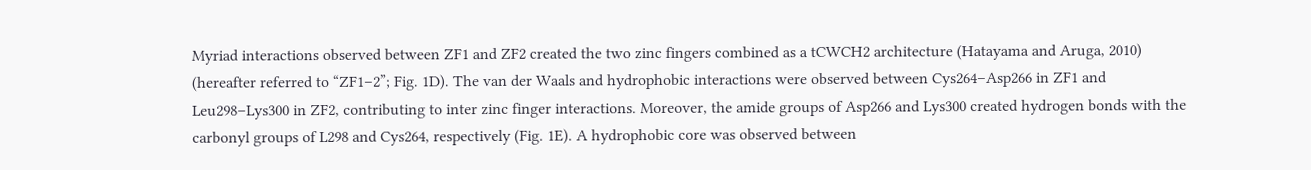Myriad interactions observed between ZF1 and ZF2 created the two zinc fingers combined as a tCWCH2 architecture (Hatayama and Aruga, 2010) (hereafter referred to “ZF1–2”; Fig. 1D). The van der Waals and hydrophobic interactions were observed between Cys264–Asp266 in ZF1 and Leu298–Lys300 in ZF2, contributing to inter zinc finger interactions. Moreover, the amide groups of Asp266 and Lys300 created hydrogen bonds with the carbonyl groups of L298 and Cys264, respectively (Fig. 1E). A hydrophobic core was observed between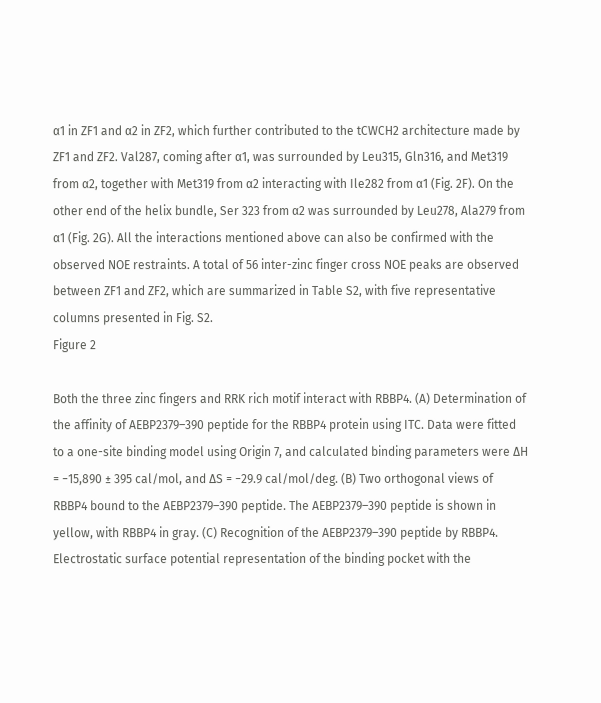α1 in ZF1 and α2 in ZF2, which further contributed to the tCWCH2 architecture made by ZF1 and ZF2. Val287, coming after α1, was surrounded by Leu315, Gln316, and Met319 from α2, together with Met319 from α2 interacting with Ile282 from α1 (Fig. 2F). On the other end of the helix bundle, Ser 323 from α2 was surrounded by Leu278, Ala279 from α1 (Fig. 2G). All the interactions mentioned above can also be confirmed with the observed NOE restraints. A total of 56 inter-zinc finger cross NOE peaks are observed between ZF1 and ZF2, which are summarized in Table S2, with five representative columns presented in Fig. S2.
Figure 2

Both the three zinc fingers and RRK rich motif interact with RBBP4. (A) Determination of the affinity of AEBP2379–390 peptide for the RBBP4 protein using ITC. Data were fitted to a one-site binding model using Origin 7, and calculated binding parameters were ∆H = −15,890 ± 395 cal/mol, and ∆S = −29.9 cal/mol/deg. (B) Two orthogonal views of RBBP4 bound to the AEBP2379–390 peptide. The AEBP2379–390 peptide is shown in yellow, with RBBP4 in gray. (C) Recognition of the AEBP2379–390 peptide by RBBP4. Electrostatic surface potential representation of the binding pocket with the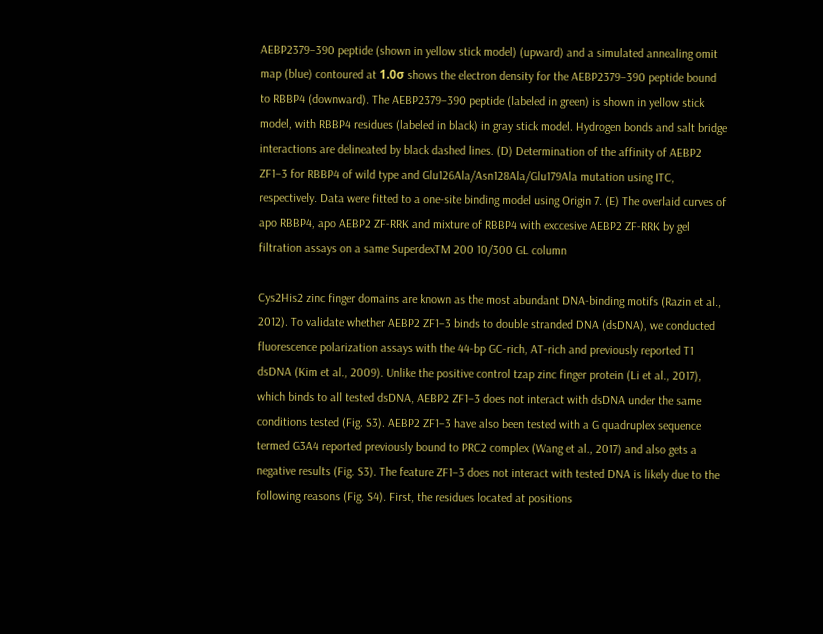AEBP2379–390 peptide (shown in yellow stick model) (upward) and a simulated annealing omit map (blue) contoured at 1.0σ shows the electron density for the AEBP2379–390 peptide bound to RBBP4 (downward). The AEBP2379–390 peptide (labeled in green) is shown in yellow stick model, with RBBP4 residues (labeled in black) in gray stick model. Hydrogen bonds and salt bridge interactions are delineated by black dashed lines. (D) Determination of the affinity of AEBP2 ZF1–3 for RBBP4 of wild type and Glu126Ala/Asn128Ala/Glu179Ala mutation using ITC, respectively. Data were fitted to a one-site binding model using Origin 7. (E) The overlaid curves of apo RBBP4, apo AEBP2 ZF-RRK and mixture of RBBP4 with exccesive AEBP2 ZF-RRK by gel filtration assays on a same SuperdexTM 200 10/300 GL column

Cys2His2 zinc finger domains are known as the most abundant DNA-binding motifs (Razin et al., 2012). To validate whether AEBP2 ZF1–3 binds to double stranded DNA (dsDNA), we conducted fluorescence polarization assays with the 44-bp GC-rich, AT-rich and previously reported T1 dsDNA (Kim et al., 2009). Unlike the positive control tzap zinc finger protein (Li et al., 2017), which binds to all tested dsDNA, AEBP2 ZF1–3 does not interact with dsDNA under the same conditions tested (Fig. S3). AEBP2 ZF1–3 have also been tested with a G quadruplex sequence termed G3A4 reported previously bound to PRC2 complex (Wang et al., 2017) and also gets a negative results (Fig. S3). The feature ZF1–3 does not interact with tested DNA is likely due to the following reasons (Fig. S4). First, the residues located at positions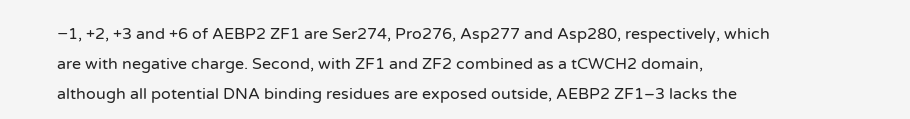−1, +2, +3 and +6 of AEBP2 ZF1 are Ser274, Pro276, Asp277 and Asp280, respectively, which are with negative charge. Second, with ZF1 and ZF2 combined as a tCWCH2 domain, although all potential DNA binding residues are exposed outside, AEBP2 ZF1–3 lacks the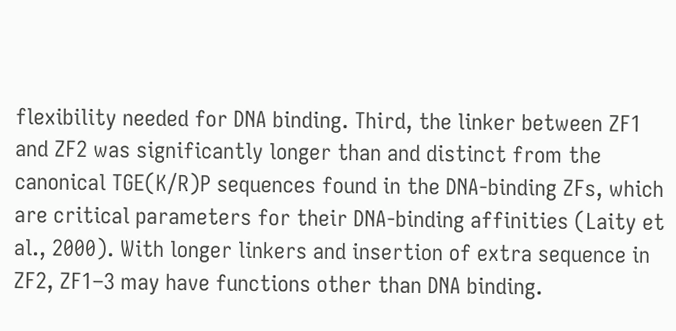flexibility needed for DNA binding. Third, the linker between ZF1 and ZF2 was significantly longer than and distinct from the canonical TGE(K/R)P sequences found in the DNA-binding ZFs, which are critical parameters for their DNA-binding affinities (Laity et al., 2000). With longer linkers and insertion of extra sequence in ZF2, ZF1–3 may have functions other than DNA binding.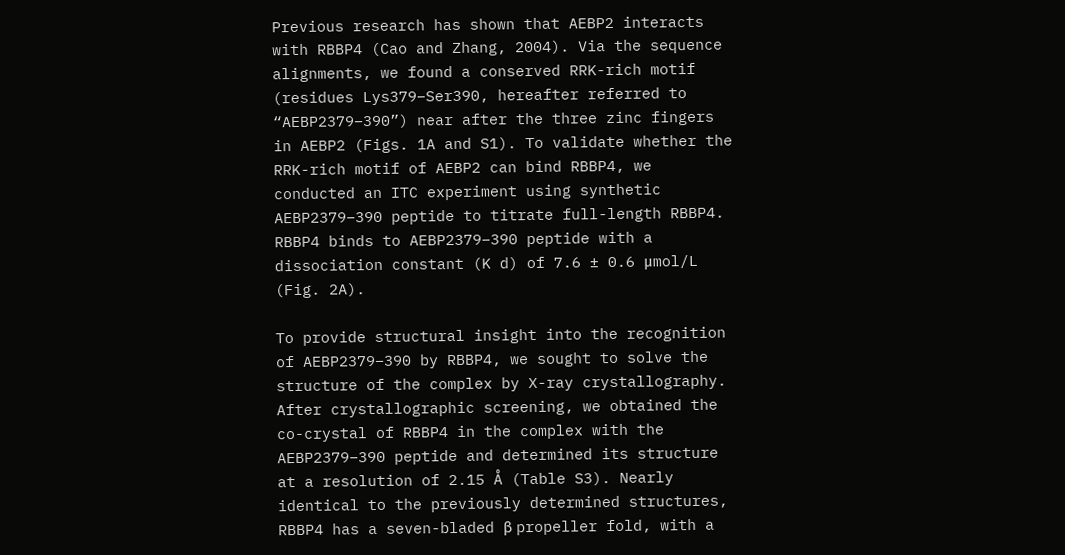Previous research has shown that AEBP2 interacts with RBBP4 (Cao and Zhang, 2004). Via the sequence alignments, we found a conserved RRK-rich motif (residues Lys379–Ser390, hereafter referred to “AEBP2379–390”) near after the three zinc fingers in AEBP2 (Figs. 1A and S1). To validate whether the RRK-rich motif of AEBP2 can bind RBBP4, we conducted an ITC experiment using synthetic AEBP2379–390 peptide to titrate full-length RBBP4. RBBP4 binds to AEBP2379–390 peptide with a dissociation constant (K d) of 7.6 ± 0.6 μmol/L (Fig. 2A).

To provide structural insight into the recognition of AEBP2379–390 by RBBP4, we sought to solve the structure of the complex by X-ray crystallography. After crystallographic screening, we obtained the co-crystal of RBBP4 in the complex with the AEBP2379–390 peptide and determined its structure at a resolution of 2.15 Å (Table S3). Nearly identical to the previously determined structures, RBBP4 has a seven-bladed β propeller fold, with a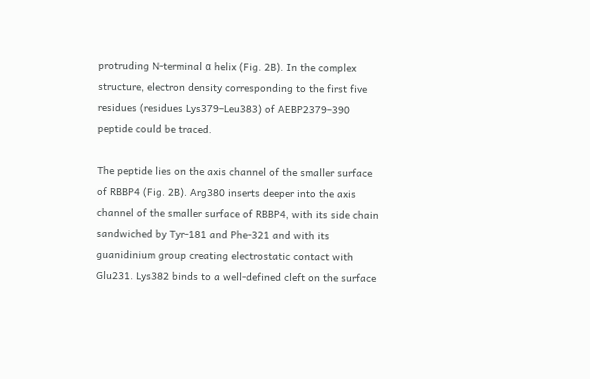protruding N-terminal α helix (Fig. 2B). In the complex structure, electron density corresponding to the first five residues (residues Lys379–Leu383) of AEBP2379–390 peptide could be traced.

The peptide lies on the axis channel of the smaller surface of RBBP4 (Fig. 2B). Arg380 inserts deeper into the axis channel of the smaller surface of RBBP4, with its side chain sandwiched by Tyr-181 and Phe-321 and with its guanidinium group creating electrostatic contact with Glu231. Lys382 binds to a well-defined cleft on the surface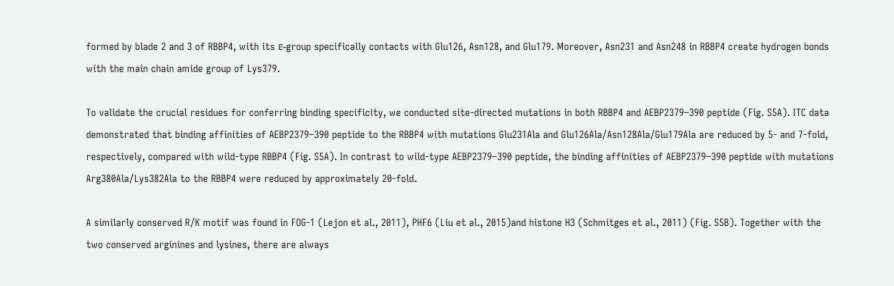formed by blade 2 and 3 of RBBP4, with its ε-group specifically contacts with Glu126, Asn128, and Glu179. Moreover, Asn231 and Asn248 in RBBP4 create hydrogen bonds with the main chain amide group of Lys379.

To validate the crucial residues for conferring binding specificity, we conducted site-directed mutations in both RBBP4 and AEBP2379–390 peptide (Fig. S5A). ITC data demonstrated that binding affinities of AEBP2379–390 peptide to the RBBP4 with mutations Glu231Ala and Glu126Ala/Asn128Ala/Glu179Ala are reduced by 5- and 7-fold, respectively, compared with wild-type RBBP4 (Fig. S5A). In contrast to wild-type AEBP2379–390 peptide, the binding affinities of AEBP2379–390 peptide with mutations Arg380Ala/Lys382Ala to the RBBP4 were reduced by approximately 20-fold.

A similarly conserved R/K motif was found in FOG-1 (Lejon et al., 2011), PHF6 (Liu et al., 2015)and histone H3 (Schmitges et al., 2011) (Fig. S5B). Together with the two conserved arginines and lysines, there are always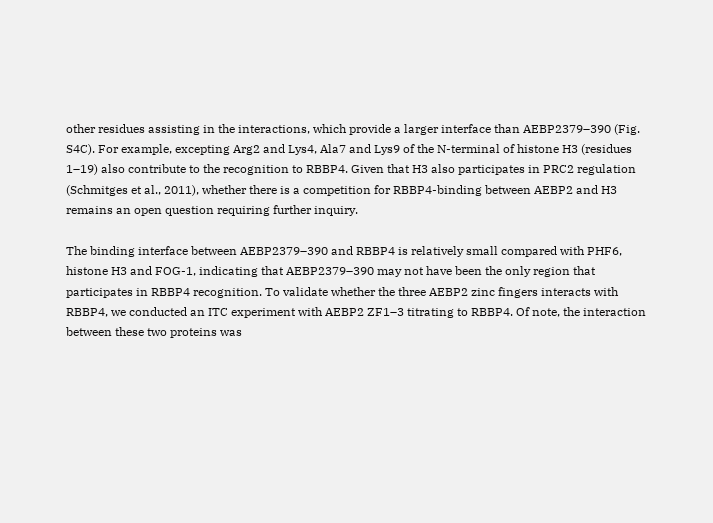other residues assisting in the interactions, which provide a larger interface than AEBP2379–390 (Fig. S4C). For example, excepting Arg2 and Lys4, Ala7 and Lys9 of the N-terminal of histone H3 (residues 1–19) also contribute to the recognition to RBBP4. Given that H3 also participates in PRC2 regulation (Schmitges et al., 2011), whether there is a competition for RBBP4-binding between AEBP2 and H3 remains an open question requiring further inquiry.

The binding interface between AEBP2379–390 and RBBP4 is relatively small compared with PHF6, histone H3 and FOG-1, indicating that AEBP2379–390 may not have been the only region that participates in RBBP4 recognition. To validate whether the three AEBP2 zinc fingers interacts with RBBP4, we conducted an ITC experiment with AEBP2 ZF1–3 titrating to RBBP4. Of note, the interaction between these two proteins was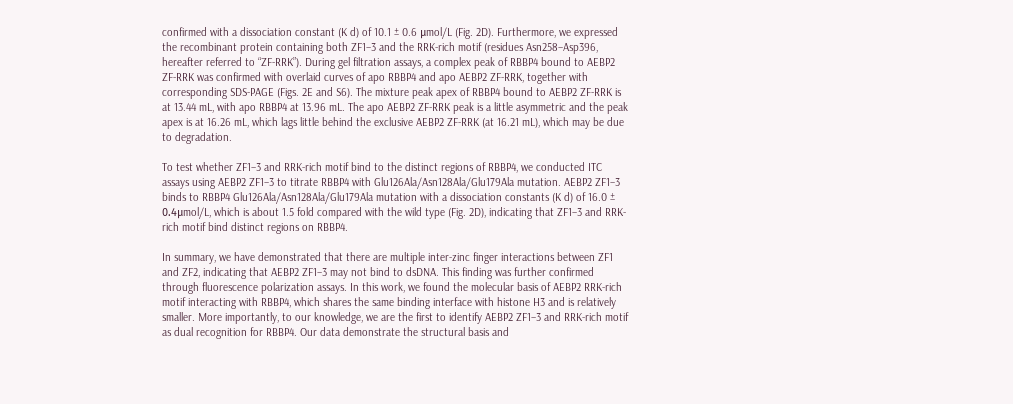confirmed with a dissociation constant (K d) of 10.1 ± 0.6 μmol/L (Fig. 2D). Furthermore, we expressed the recombinant protein containing both ZF1–3 and the RRK-rich motif (residues Asn258–Asp396, hereafter referred to “ZF-RRK”). During gel filtration assays, a complex peak of RBBP4 bound to AEBP2 ZF-RRK was confirmed with overlaid curves of apo RBBP4 and apo AEBP2 ZF-RRK, together with corresponding SDS-PAGE (Figs. 2E and S6). The mixture peak apex of RBBP4 bound to AEBP2 ZF-RRK is at 13.44 mL, with apo RBBP4 at 13.96 mL. The apo AEBP2 ZF-RRK peak is a little asymmetric and the peak apex is at 16.26 mL, which lags little behind the exclusive AEBP2 ZF-RRK (at 16.21 mL), which may be due to degradation.

To test whether ZF1–3 and RRK-rich motif bind to the distinct regions of RBBP4, we conducted ITC assays using AEBP2 ZF1–3 to titrate RBBP4 with Glu126Ala/Asn128Ala/Glu179Ala mutation. AEBP2 ZF1–3 binds to RBBP4 Glu126Ala/Asn128Ala/Glu179Ala mutation with a dissociation constants (K d) of 16.0 ± 0.4μmol/L, which is about 1.5 fold compared with the wild type (Fig. 2D), indicating that ZF1–3 and RRK-rich motif bind distinct regions on RBBP4.

In summary, we have demonstrated that there are multiple inter-zinc finger interactions between ZF1 and ZF2, indicating that AEBP2 ZF1–3 may not bind to dsDNA. This finding was further confirmed through fluorescence polarization assays. In this work, we found the molecular basis of AEBP2 RRK-rich motif interacting with RBBP4, which shares the same binding interface with histone H3 and is relatively smaller. More importantly, to our knowledge, we are the first to identify AEBP2 ZF1–3 and RRK-rich motif as dual recognition for RBBP4. Our data demonstrate the structural basis and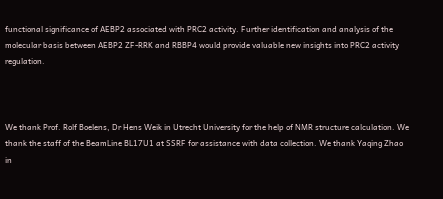functional significance of AEBP2 associated with PRC2 activity. Further identification and analysis of the molecular basis between AEBP2 ZF-RRK and RBBP4 would provide valuable new insights into PRC2 activity regulation.



We thank Prof. Rolf Boelens, Dr Hens Weik in Utrecht University for the help of NMR structure calculation. We thank the staff of the BeamLine BL17U1 at SSRF for assistance with data collection. We thank Yaqing Zhao in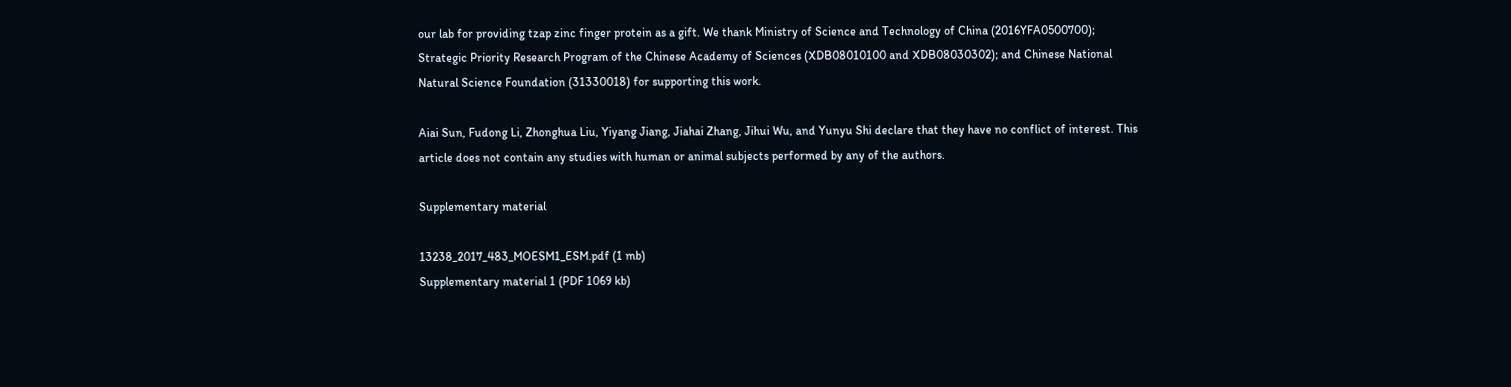our lab for providing tzap zinc finger protein as a gift. We thank Ministry of Science and Technology of China (2016YFA0500700); Strategic Priority Research Program of the Chinese Academy of Sciences (XDB08010100 and XDB08030302); and Chinese National Natural Science Foundation (31330018) for supporting this work.

Aiai Sun, Fudong Li, Zhonghua Liu, Yiyang Jiang, Jiahai Zhang, Jihui Wu, and Yunyu Shi declare that they have no conflict of interest. This article does not contain any studies with human or animal subjects performed by any of the authors.

Supplementary material

13238_2017_483_MOESM1_ESM.pdf (1 mb)
Supplementary material 1 (PDF 1069 kb)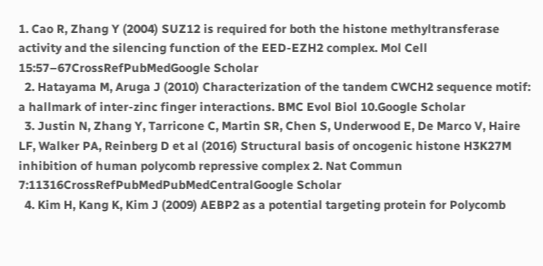1. Cao R, Zhang Y (2004) SUZ12 is required for both the histone methyltransferase activity and the silencing function of the EED-EZH2 complex. Mol Cell 15:57–67CrossRefPubMedGoogle Scholar
  2. Hatayama M, Aruga J (2010) Characterization of the tandem CWCH2 sequence motif: a hallmark of inter-zinc finger interactions. BMC Evol Biol 10.Google Scholar
  3. Justin N, Zhang Y, Tarricone C, Martin SR, Chen S, Underwood E, De Marco V, Haire LF, Walker PA, Reinberg D et al (2016) Structural basis of oncogenic histone H3K27M inhibition of human polycomb repressive complex 2. Nat Commun 7:11316CrossRefPubMedPubMedCentralGoogle Scholar
  4. Kim H, Kang K, Kim J (2009) AEBP2 as a potential targeting protein for Polycomb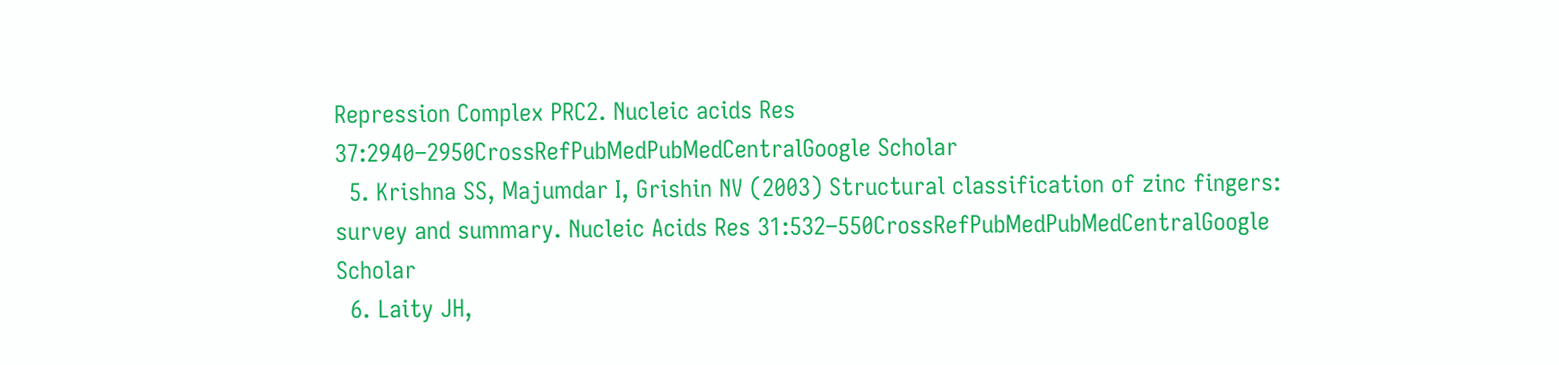Repression Complex PRC2. Nucleic acids Res 37:2940–2950CrossRefPubMedPubMedCentralGoogle Scholar
  5. Krishna SS, Majumdar I, Grishin NV (2003) Structural classification of zinc fingers: survey and summary. Nucleic Acids Res 31:532–550CrossRefPubMedPubMedCentralGoogle Scholar
  6. Laity JH,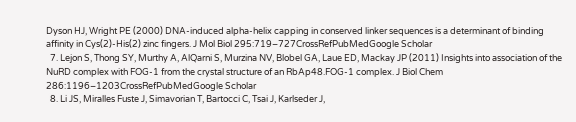Dyson HJ, Wright PE (2000) DNA-induced alpha-helix capping in conserved linker sequences is a determinant of binding affinity in Cys(2)-His(2) zinc fingers. J Mol Biol 295:719–727CrossRefPubMedGoogle Scholar
  7. Lejon S, Thong SY, Murthy A, AlQarni S, Murzina NV, Blobel GA, Laue ED, Mackay JP (2011) Insights into association of the NuRD complex with FOG-1 from the crystal structure of an RbAp48.FOG-1 complex. J Biol Chem 286:1196–1203CrossRefPubMedGoogle Scholar
  8. Li JS, Miralles Fuste J, Simavorian T, Bartocci C, Tsai J, Karlseder J,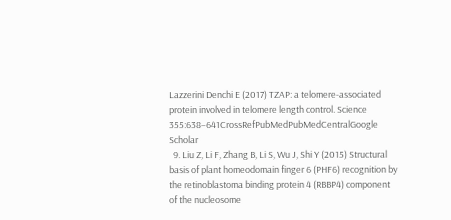Lazzerini Denchi E (2017) TZAP: a telomere-associated protein involved in telomere length control. Science 355:638–641CrossRefPubMedPubMedCentralGoogle Scholar
  9. Liu Z, Li F, Zhang B, Li S, Wu J, Shi Y (2015) Structural basis of plant homeodomain finger 6 (PHF6) recognition by the retinoblastoma binding protein 4 (RBBP4) component of the nucleosome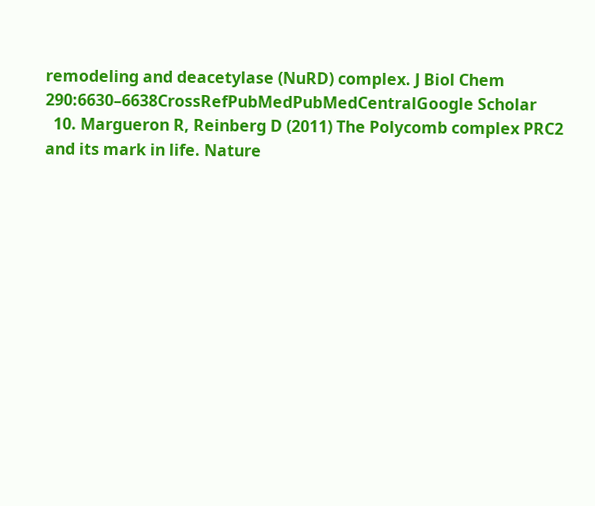remodeling and deacetylase (NuRD) complex. J Biol Chem 290:6630–6638CrossRefPubMedPubMedCentralGoogle Scholar
  10. Margueron R, Reinberg D (2011) The Polycomb complex PRC2 and its mark in life. Nature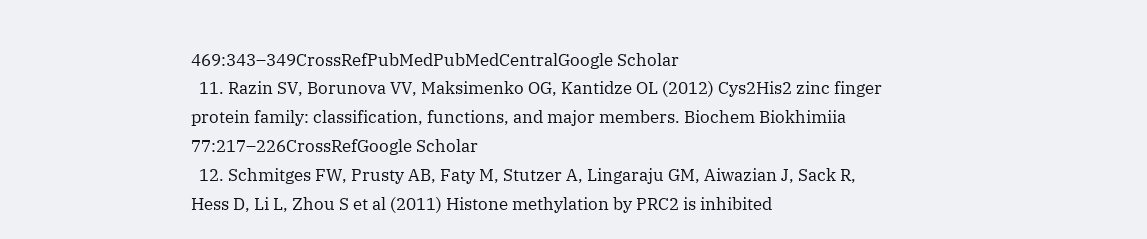469:343–349CrossRefPubMedPubMedCentralGoogle Scholar
  11. Razin SV, Borunova VV, Maksimenko OG, Kantidze OL (2012) Cys2His2 zinc finger protein family: classification, functions, and major members. Biochem Biokhimiia 77:217–226CrossRefGoogle Scholar
  12. Schmitges FW, Prusty AB, Faty M, Stutzer A, Lingaraju GM, Aiwazian J, Sack R, Hess D, Li L, Zhou S et al (2011) Histone methylation by PRC2 is inhibited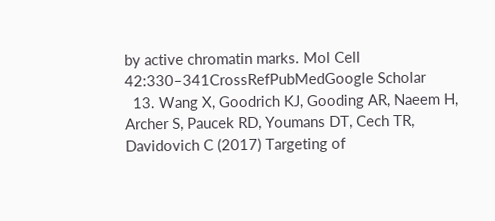by active chromatin marks. Mol Cell 42:330–341CrossRefPubMedGoogle Scholar
  13. Wang X, Goodrich KJ, Gooding AR, Naeem H, Archer S, Paucek RD, Youmans DT, Cech TR, Davidovich C (2017) Targeting of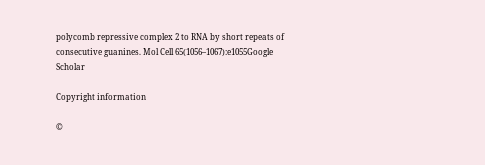polycomb repressive complex 2 to RNA by short repeats of consecutive guanines. Mol Cell 65(1056–1067):e1055Google Scholar

Copyright information

©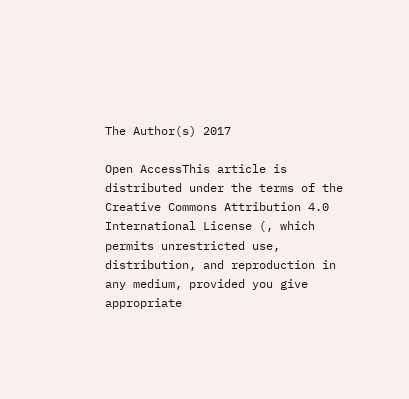The Author(s) 2017

Open AccessThis article is distributed under the terms of the Creative Commons Attribution 4.0 International License (, which permits unrestricted use, distribution, and reproduction in any medium, provided you give appropriate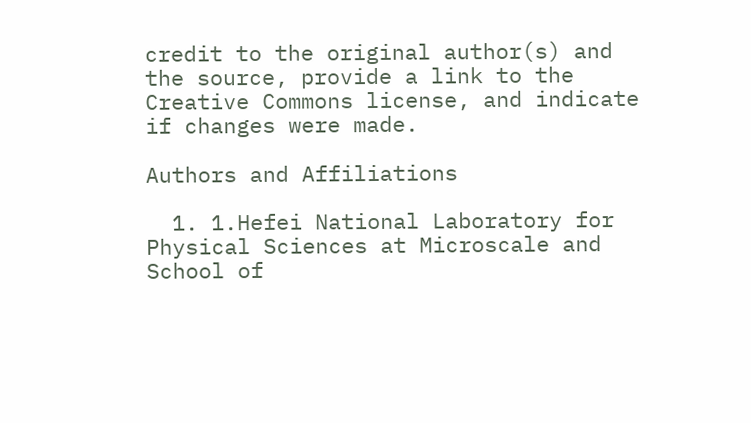credit to the original author(s) and the source, provide a link to the Creative Commons license, and indicate if changes were made.

Authors and Affiliations

  1. 1.Hefei National Laboratory for Physical Sciences at Microscale and School of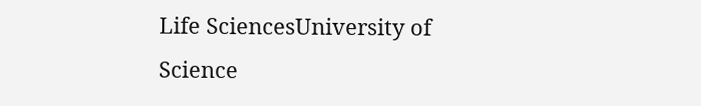Life SciencesUniversity of Science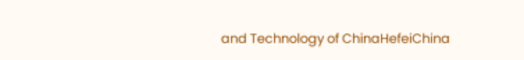and Technology of ChinaHefeiChina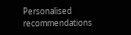Personalised recommendations